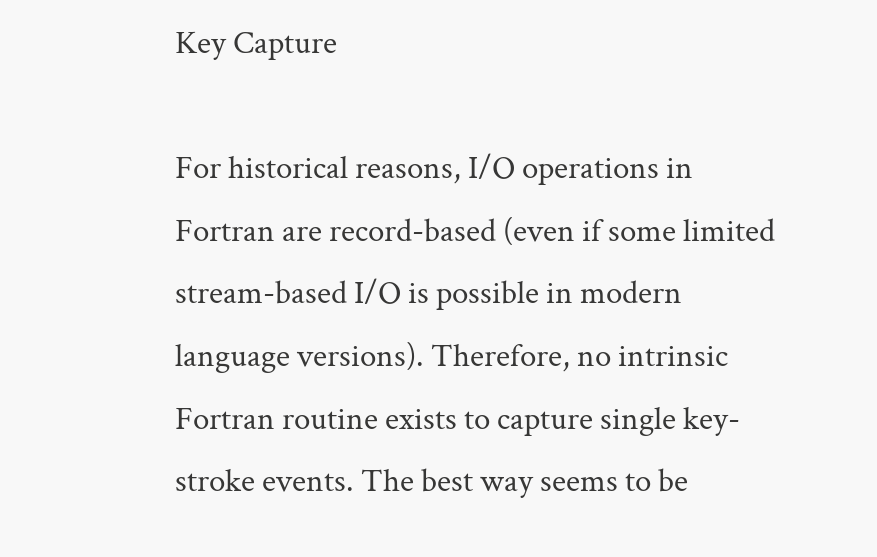Key Capture

For historical reasons, I/O operations in Fortran are record-based (even if some limited stream-based I/O is possible in modern language versions). Therefore, no intrinsic Fortran routine exists to capture single key-stroke events. The best way seems to be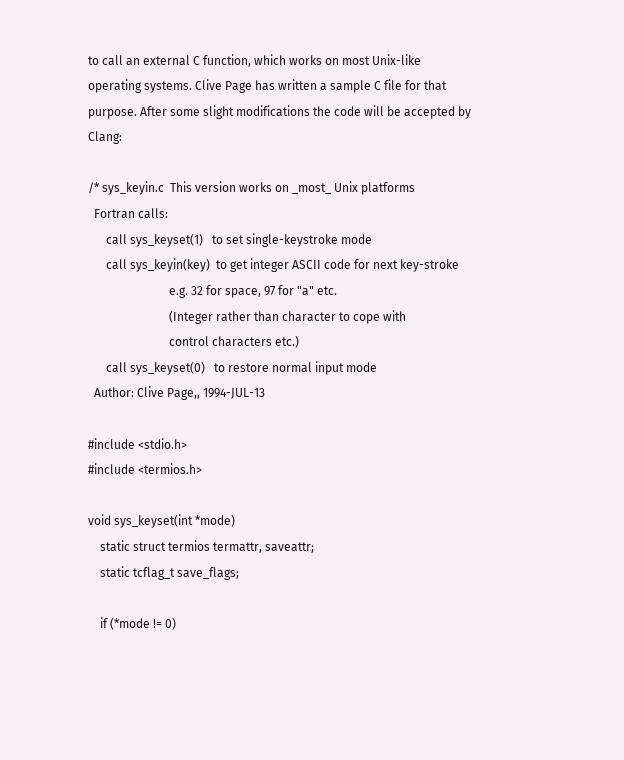to call an external C function, which works on most Unix-like operating systems. Clive Page has written a sample C file for that purpose. After some slight modifications the code will be accepted by Clang:

/* sys_keyin.c  This version works on _most_ Unix platforms
  Fortran calls:
      call sys_keyset(1)   to set single-keystroke mode
      call sys_keyin(key)  to get integer ASCII code for next key-stroke
                           e.g. 32 for space, 97 for "a" etc.
                           (Integer rather than character to cope with
                           control characters etc.)
      call sys_keyset(0)   to restore normal input mode
  Author: Clive Page,, 1994-JUL-13

#include <stdio.h>
#include <termios.h>

void sys_keyset(int *mode)
    static struct termios termattr, saveattr;
    static tcflag_t save_flags;

    if (*mode != 0)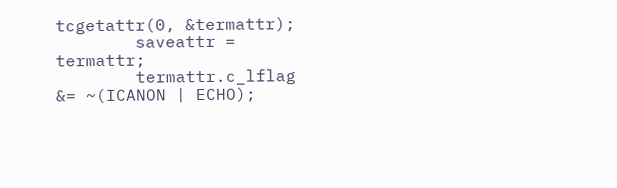tcgetattr(0, &termattr);
        saveattr = termattr;
        termattr.c_lflag &= ~(ICANON | ECHO);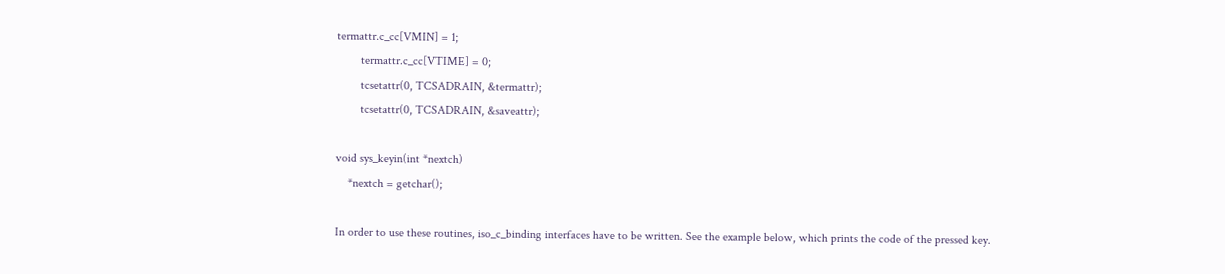termattr.c_cc[VMIN] = 1;
        termattr.c_cc[VTIME] = 0;
        tcsetattr(0, TCSADRAIN, &termattr);
        tcsetattr(0, TCSADRAIN, &saveattr);

void sys_keyin(int *nextch)
    *nextch = getchar();

In order to use these routines, iso_c_binding interfaces have to be written. See the example below, which prints the code of the pressed key.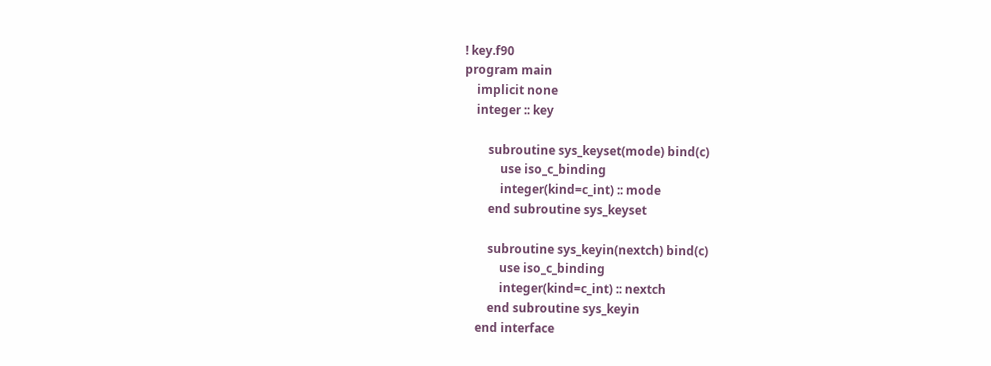! key.f90
program main
    implicit none
    integer :: key

        subroutine sys_keyset(mode) bind(c)
            use iso_c_binding
            integer(kind=c_int) :: mode
        end subroutine sys_keyset

        subroutine sys_keyin(nextch) bind(c)
            use iso_c_binding
            integer(kind=c_int) :: nextch
        end subroutine sys_keyin
    end interface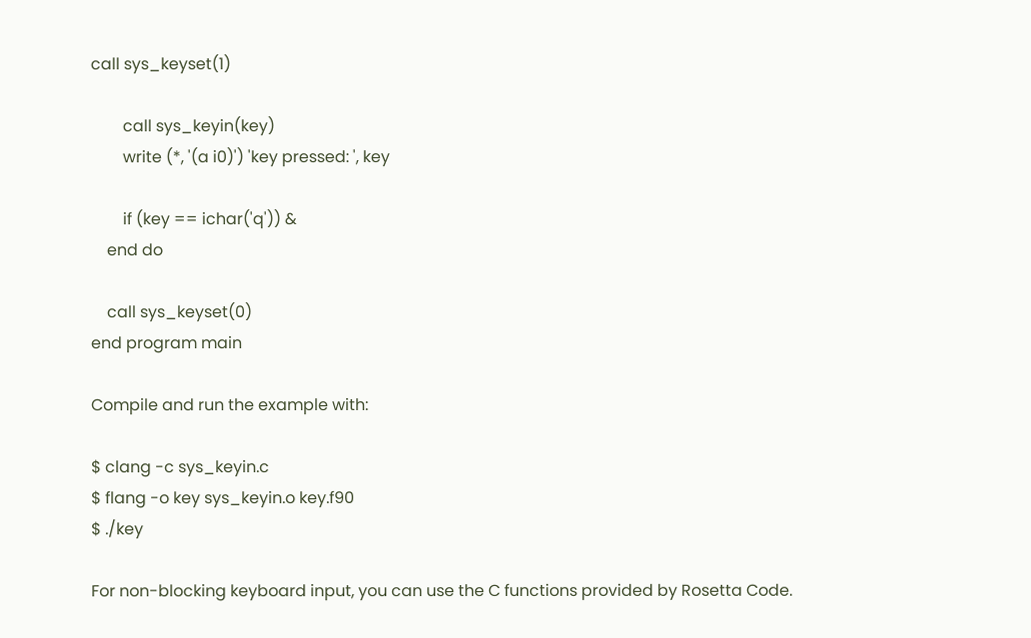call sys_keyset(1)

        call sys_keyin(key)
        write (*, '(a i0)') 'key pressed: ', key

        if (key == ichar('q')) &
    end do

    call sys_keyset(0)
end program main

Compile and run the example with:

$ clang -c sys_keyin.c
$ flang -o key sys_keyin.o key.f90
$ ./key

For non-blocking keyboard input, you can use the C functions provided by Rosetta Code.